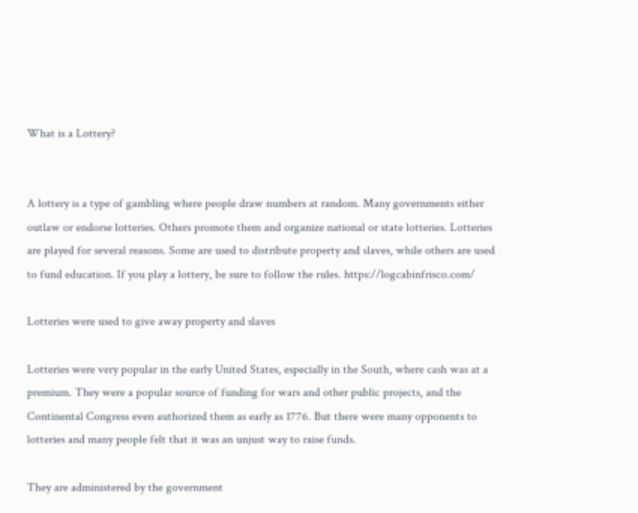What is a Lottery?


A lottery is a type of gambling where people draw numbers at random. Many governments either outlaw or endorse lotteries. Others promote them and organize national or state lotteries. Lotteries are played for several reasons. Some are used to distribute property and slaves, while others are used to fund education. If you play a lottery, be sure to follow the rules. https://logcabinfrisco.com/

Lotteries were used to give away property and slaves

Lotteries were very popular in the early United States, especially in the South, where cash was at a premium. They were a popular source of funding for wars and other public projects, and the Continental Congress even authorized them as early as 1776. But there were many opponents to lotteries and many people felt that it was an unjust way to raise funds.

They are administered by the government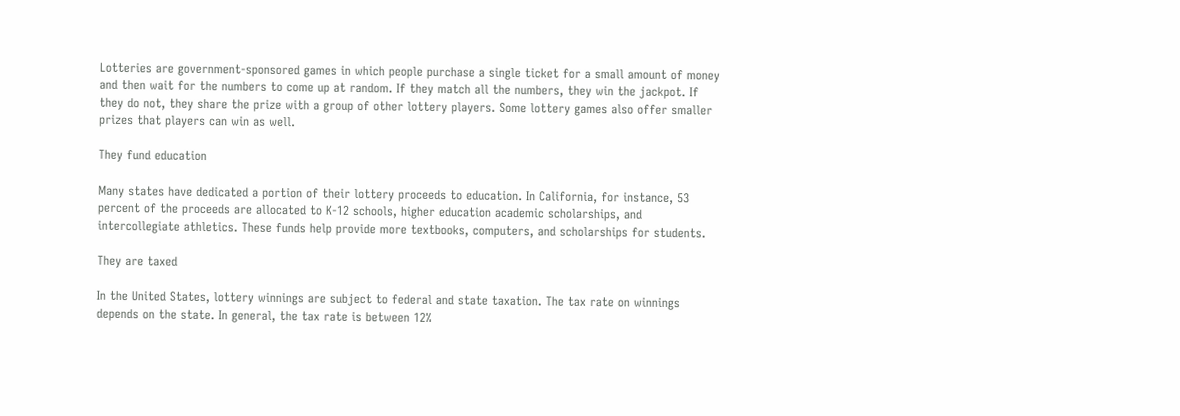Lotteries are government-sponsored games in which people purchase a single ticket for a small amount of money and then wait for the numbers to come up at random. If they match all the numbers, they win the jackpot. If they do not, they share the prize with a group of other lottery players. Some lottery games also offer smaller prizes that players can win as well.

They fund education

Many states have dedicated a portion of their lottery proceeds to education. In California, for instance, 53 percent of the proceeds are allocated to K-12 schools, higher education academic scholarships, and intercollegiate athletics. These funds help provide more textbooks, computers, and scholarships for students.

They are taxed

In the United States, lottery winnings are subject to federal and state taxation. The tax rate on winnings depends on the state. In general, the tax rate is between 12%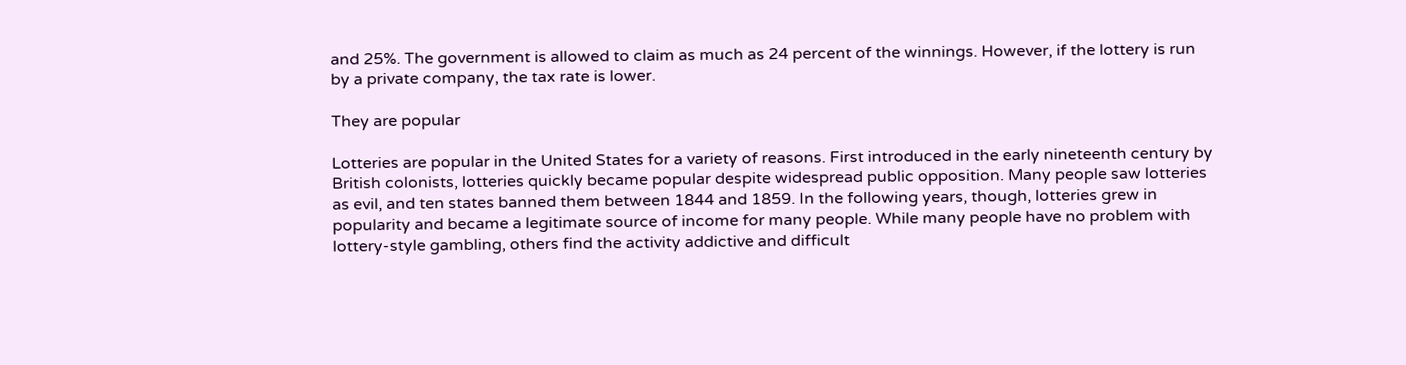and 25%. The government is allowed to claim as much as 24 percent of the winnings. However, if the lottery is run by a private company, the tax rate is lower.

They are popular

Lotteries are popular in the United States for a variety of reasons. First introduced in the early nineteenth century by British colonists, lotteries quickly became popular despite widespread public opposition. Many people saw lotteries as evil, and ten states banned them between 1844 and 1859. In the following years, though, lotteries grew in popularity and became a legitimate source of income for many people. While many people have no problem with lottery-style gambling, others find the activity addictive and difficult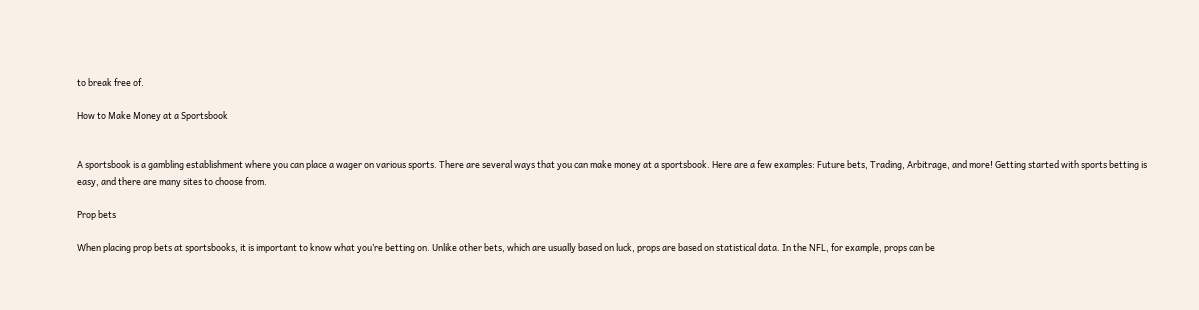to break free of.

How to Make Money at a Sportsbook


A sportsbook is a gambling establishment where you can place a wager on various sports. There are several ways that you can make money at a sportsbook. Here are a few examples: Future bets, Trading, Arbitrage, and more! Getting started with sports betting is easy, and there are many sites to choose from.

Prop bets

When placing prop bets at sportsbooks, it is important to know what you’re betting on. Unlike other bets, which are usually based on luck, props are based on statistical data. In the NFL, for example, props can be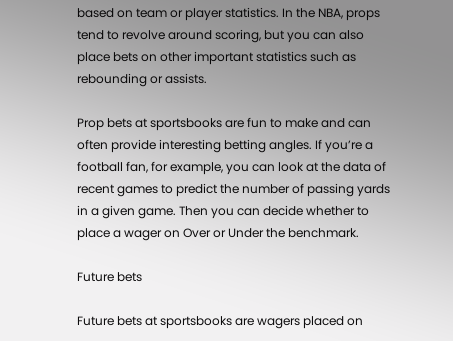based on team or player statistics. In the NBA, props tend to revolve around scoring, but you can also place bets on other important statistics such as rebounding or assists.

Prop bets at sportsbooks are fun to make and can often provide interesting betting angles. If you’re a football fan, for example, you can look at the data of recent games to predict the number of passing yards in a given game. Then you can decide whether to place a wager on Over or Under the benchmark.

Future bets

Future bets at sportsbooks are wagers placed on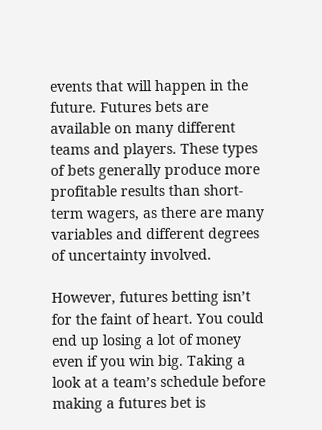events that will happen in the future. Futures bets are available on many different teams and players. These types of bets generally produce more profitable results than short-term wagers, as there are many variables and different degrees of uncertainty involved.

However, futures betting isn’t for the faint of heart. You could end up losing a lot of money even if you win big. Taking a look at a team’s schedule before making a futures bet is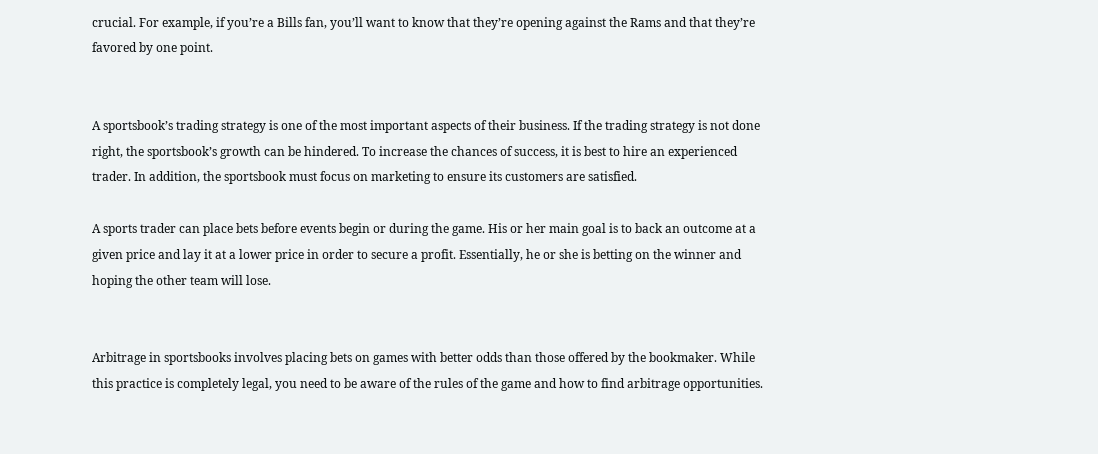crucial. For example, if you’re a Bills fan, you’ll want to know that they’re opening against the Rams and that they’re favored by one point.


A sportsbook’s trading strategy is one of the most important aspects of their business. If the trading strategy is not done right, the sportsbook’s growth can be hindered. To increase the chances of success, it is best to hire an experienced trader. In addition, the sportsbook must focus on marketing to ensure its customers are satisfied.

A sports trader can place bets before events begin or during the game. His or her main goal is to back an outcome at a given price and lay it at a lower price in order to secure a profit. Essentially, he or she is betting on the winner and hoping the other team will lose.


Arbitrage in sportsbooks involves placing bets on games with better odds than those offered by the bookmaker. While this practice is completely legal, you need to be aware of the rules of the game and how to find arbitrage opportunities.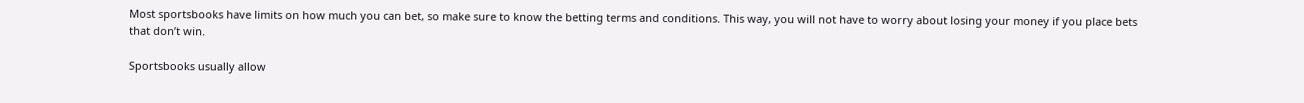Most sportsbooks have limits on how much you can bet, so make sure to know the betting terms and conditions. This way, you will not have to worry about losing your money if you place bets that don’t win.

Sportsbooks usually allow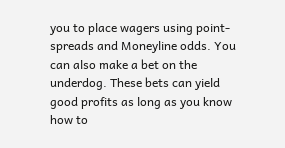you to place wagers using point-spreads and Moneyline odds. You can also make a bet on the underdog. These bets can yield good profits as long as you know how to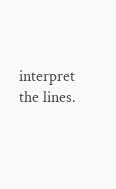interpret the lines.